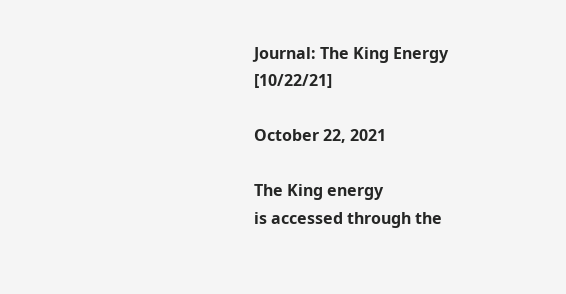Journal: The King Energy [10/22/21]

October 22, 2021

The King energy
is accessed through the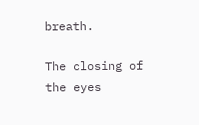breath.

The closing of the eyes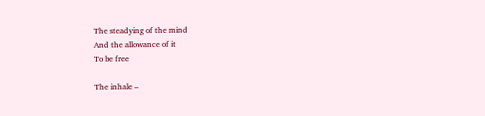The steadying of the mind
And the allowance of it
To be free

The inhale –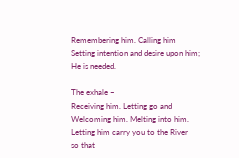Remembering him. Calling him
Setting intention and desire upon him;
He is needed.

The exhale –
Receiving him. Letting go and
Welcoming him. Melting into him.
Letting him carry you to the River
so that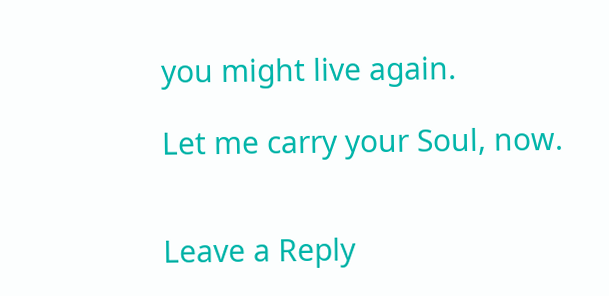you might live again.

Let me carry your Soul, now.


Leave a Reply